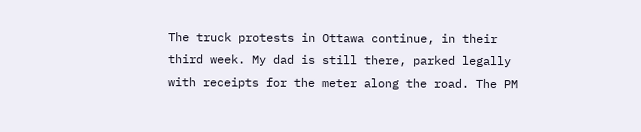The truck protests in Ottawa continue, in their third week. My dad is still there, parked legally with receipts for the meter along the road. The PM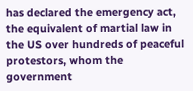has declared the emergency act, the equivalent of martial law in the US over hundreds of peaceful protestors, whom the government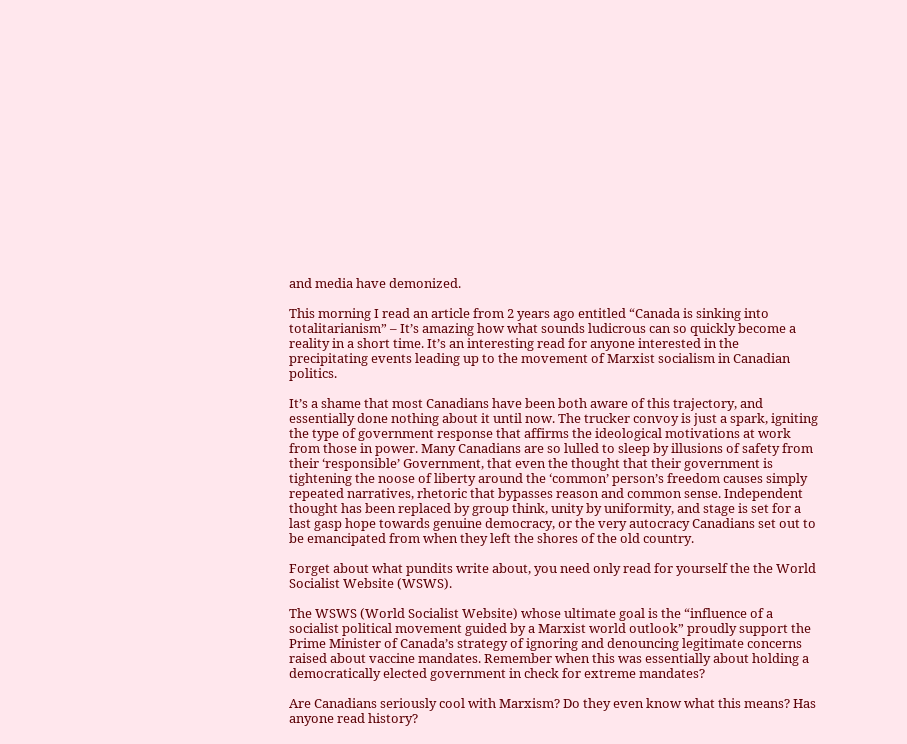and media have demonized.

This morning I read an article from 2 years ago entitled “Canada is sinking into totalitarianism” – It’s amazing how what sounds ludicrous can so quickly become a reality in a short time. It’s an interesting read for anyone interested in the precipitating events leading up to the movement of Marxist socialism in Canadian politics.

It’s a shame that most Canadians have been both aware of this trajectory, and essentially done nothing about it until now. The trucker convoy is just a spark, igniting the type of government response that affirms the ideological motivations at work from those in power. Many Canadians are so lulled to sleep by illusions of safety from their ‘responsible’ Government, that even the thought that their government is tightening the noose of liberty around the ‘common’ person’s freedom causes simply repeated narratives, rhetoric that bypasses reason and common sense. Independent thought has been replaced by group think, unity by uniformity, and stage is set for a last gasp hope towards genuine democracy, or the very autocracy Canadians set out to be emancipated from when they left the shores of the old country.

Forget about what pundits write about, you need only read for yourself the the World Socialist Website (WSWS).

The WSWS (World Socialist Website) whose ultimate goal is the “influence of a socialist political movement guided by a Marxist world outlook” proudly support the Prime Minister of Canada’s strategy of ignoring and denouncing legitimate concerns raised about vaccine mandates. Remember when this was essentially about holding a democratically elected government in check for extreme mandates?

Are Canadians seriously cool with Marxism? Do they even know what this means? Has anyone read history?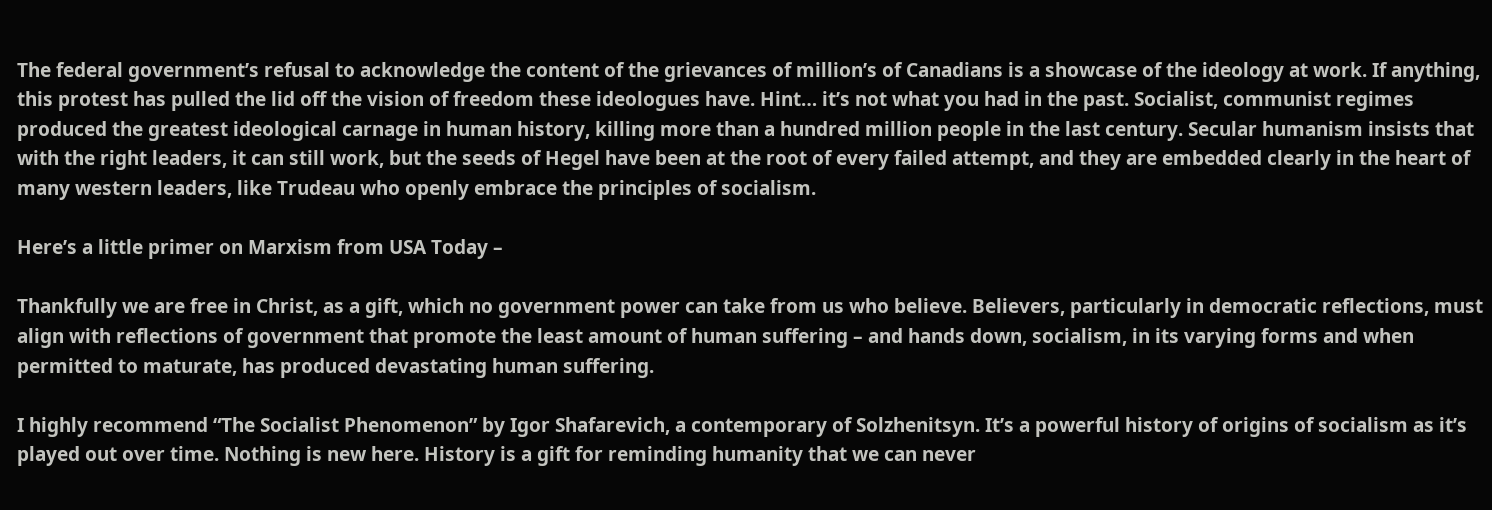The federal government’s refusal to acknowledge the content of the grievances of million’s of Canadians is a showcase of the ideology at work. If anything, this protest has pulled the lid off the vision of freedom these ideologues have. Hint… it’s not what you had in the past. Socialist, communist regimes produced the greatest ideological carnage in human history, killing more than a hundred million people in the last century. Secular humanism insists that with the right leaders, it can still work, but the seeds of Hegel have been at the root of every failed attempt, and they are embedded clearly in the heart of many western leaders, like Trudeau who openly embrace the principles of socialism.

Here’s a little primer on Marxism from USA Today –

Thankfully we are free in Christ, as a gift, which no government power can take from us who believe. Believers, particularly in democratic reflections, must align with reflections of government that promote the least amount of human suffering – and hands down, socialism, in its varying forms and when permitted to maturate, has produced devastating human suffering.

I highly recommend “The Socialist Phenomenon” by Igor Shafarevich, a contemporary of Solzhenitsyn. It’s a powerful history of origins of socialism as it’s played out over time. Nothing is new here. History is a gift for reminding humanity that we can never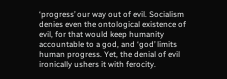‘progress’ our way out of evil. Socialism denies even the ontological existence of evil, for that would keep humanity accountable to a god, and ‘god’ limits human progress. Yet, the denial of evil ironically ushers it with ferocity.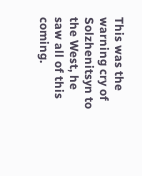This was the warning cry of Solzhenitsyn to the West, he saw all of this coming.